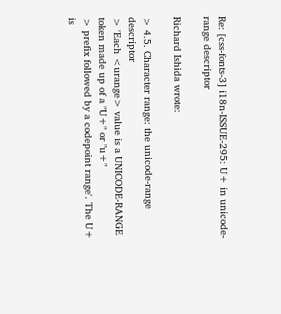Re: [css-fonts-3] i18n-ISSUE-295: U+ in unicode-range descriptor

Richard Ishida wrote:

> 4.5. Character range: the unicode-range descriptor
> 'Each <urange> value is a UNICODE-RANGE token made up of a "U+" or "u+"
> prefix followed by a codepoint range'. The U+ is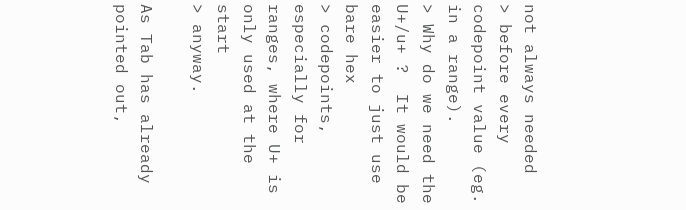not always needed
> before every codepoint value (eg. in a range).
> Why do we need the U+/u+ ?  It would be easier to just use bare hex
> codepoints, especially for ranges, where U+ is only used at the start
> anyway.

As Tab has already pointed out,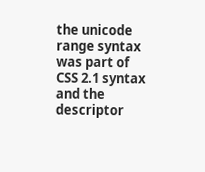the unicode range syntax was part of
CSS 2.1 syntax and the descriptor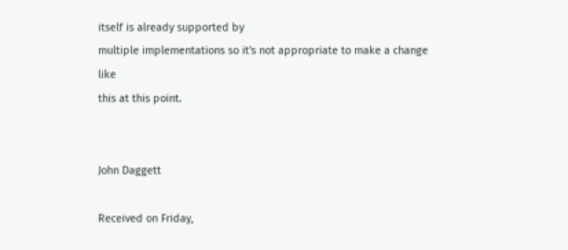itself is already supported by
multiple implementations so it's not appropriate to make a change like
this at this point.


John Daggett

Received on Friday,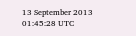13 September 2013 01:45:28 UTC